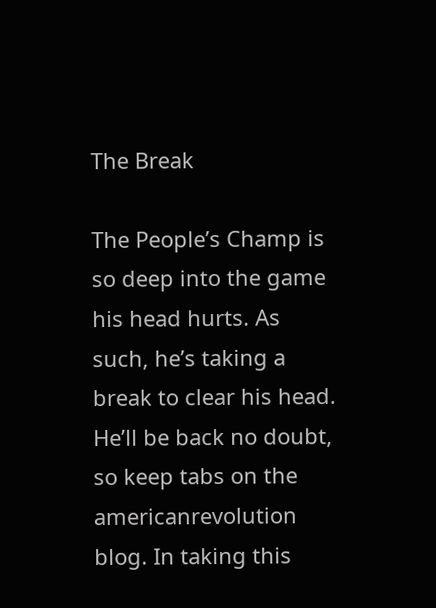The Break

The People’s Champ is so deep into the game his head hurts. As such, he’s taking a break to clear his head. He’ll be back no doubt, so keep tabs on the americanrevolution blog. In taking this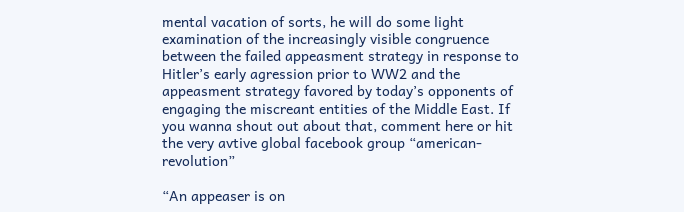mental vacation of sorts, he will do some light examination of the increasingly visible congruence between the failed appeasment strategy in response to Hitler’s early agression prior to WW2 and the appeasment strategy favored by today’s opponents of engaging the miscreant entities of the Middle East. If you wanna shout out about that, comment here or hit the very avtive global facebook group “american-revolution”

“An appeaser is on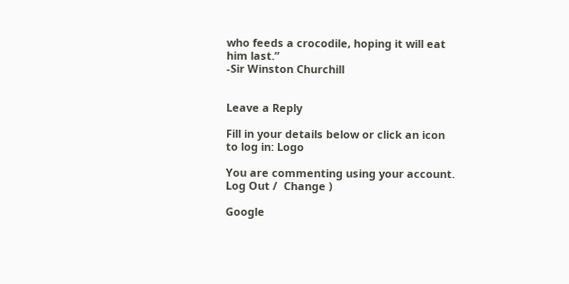who feeds a crocodile, hoping it will eat him last.”
-Sir Winston Churchill


Leave a Reply

Fill in your details below or click an icon to log in: Logo

You are commenting using your account. Log Out /  Change )

Google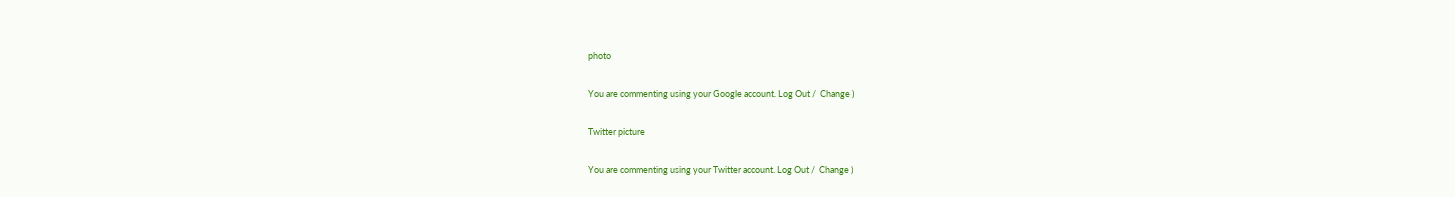photo

You are commenting using your Google account. Log Out /  Change )

Twitter picture

You are commenting using your Twitter account. Log Out /  Change )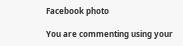Facebook photo

You are commenting using your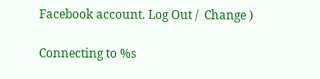Facebook account. Log Out /  Change )

Connecting to %s